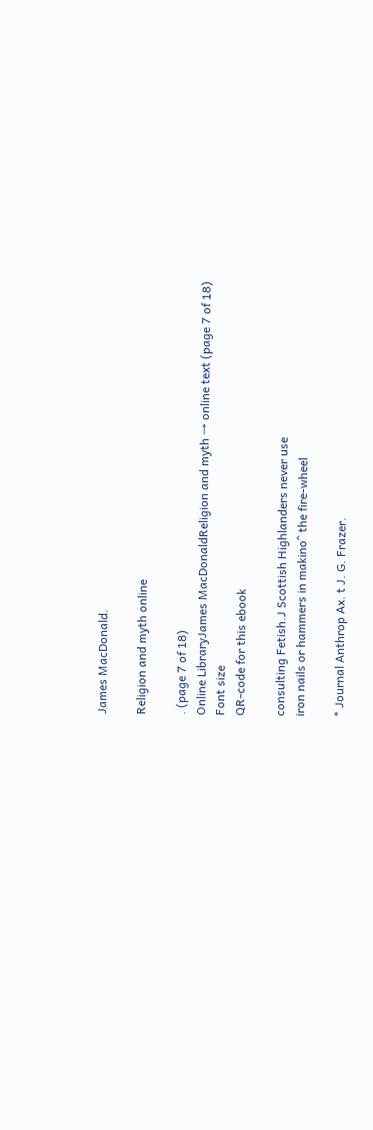James MacDonald.

Religion and myth online

. (page 7 of 18)
Online LibraryJames MacDonaldReligion and myth → online text (page 7 of 18)
Font size
QR-code for this ebook

consulting Fetish.J Scottish Highlanders never use
iron nails or hammers in makino^ the fire-wheel

* Journal Anthrop Ax. t J. G. Frazer.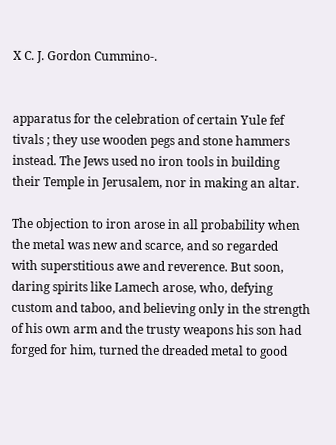X C. J. Gordon Cummino-.


apparatus for the celebration of certain Yule fef
tivals ; they use wooden pegs and stone hammers
instead. The Jews used no iron tools in building
their Temple in Jerusalem, nor in making an altar.

The objection to iron arose in all probability when
the metal was new and scarce, and so regarded
with superstitious awe and reverence. But soon,
daring spirits like Lamech arose, who, defying
custom and taboo, and believing only in the strength
of his own arm and the trusty weapons his son had
forged for him, turned the dreaded metal to good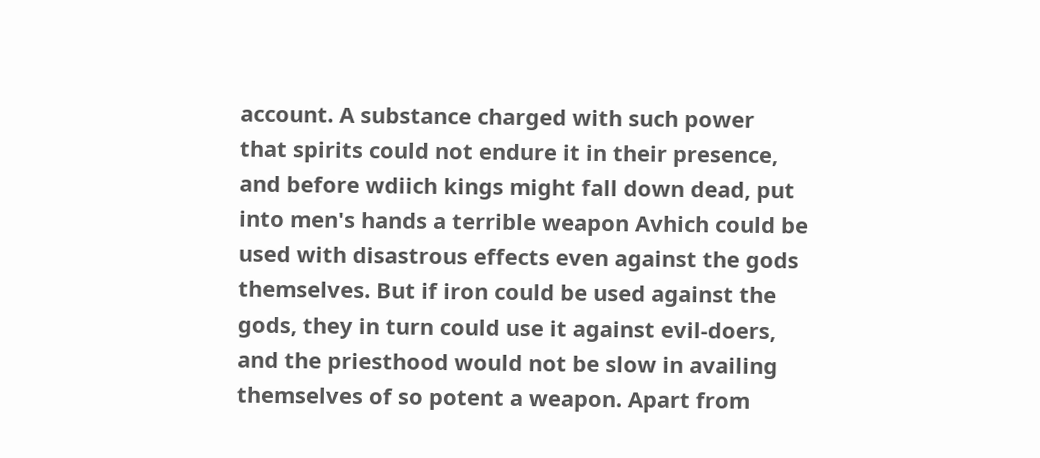account. A substance charged with such power
that spirits could not endure it in their presence,
and before wdiich kings might fall down dead, put
into men's hands a terrible weapon Avhich could be
used with disastrous effects even against the gods
themselves. But if iron could be used against the
gods, they in turn could use it against evil-doers,
and the priesthood would not be slow in availing
themselves of so potent a weapon. Apart from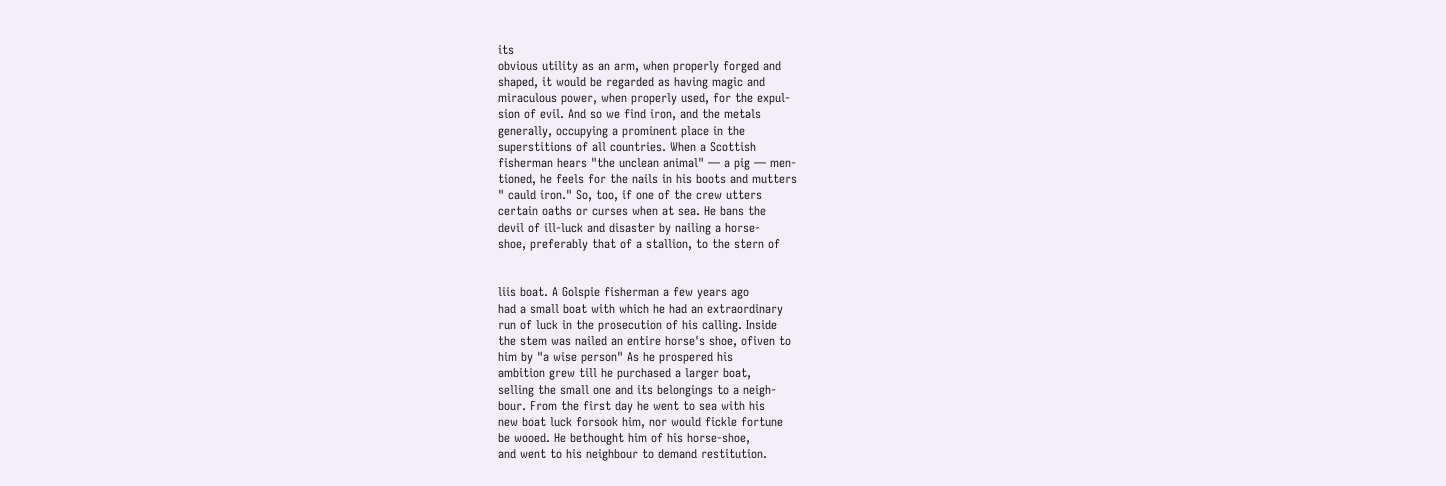its
obvious utility as an arm, when properly forged and
shaped, it would be regarded as having magic and
miraculous power, when properly used, for the expul-
sion of evil. And so we find iron, and the metals
generally, occupying a prominent place in the
superstitions of all countries. When a Scottish
fisherman hears "the unclean animal" — a pig — men-
tioned, he feels for the nails in his boots and mutters
" cauld iron." So, too, if one of the crew utters
certain oaths or curses when at sea. He bans the
devil of ill-luck and disaster by nailing a horse-
shoe, preferably that of a stallion, to the stern of


liis boat. A Golspie fisherman a few years ago
had a small boat with which he had an extraordinary
run of luck in the prosecution of his calling. Inside
the stem was nailed an entire horse's shoe, ofiven to
him by "a wise person" As he prospered his
ambition grew till he purchased a larger boat,
selling the small one and its belongings to a neigh-
bour. From the first day he went to sea with his
new boat luck forsook him, nor would fickle fortune
be wooed. He bethought him of his horse-shoe,
and went to his neighbour to demand restitution.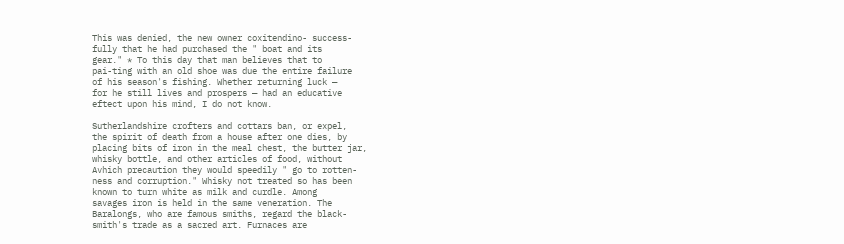This was denied, the new owner coxitendino- success-
fully that he had purchased the " boat and its
gear." * To this day that man believes that to
pai-ting with an old shoe was due the entire failure
of his season's fishing. Whether returning luck —
for he still lives and prospers — had an educative
eftect upon his mind, I do not know.

Sutherlandshire crofters and cottars ban, or expel,
the spirit of death from a house after one dies, by
placing bits of iron in the meal chest, the butter jar,
whisky bottle, and other articles of food, without
Avhich precaution they would speedily " go to rotten-
ness and corruption." Whisky not treated so has been
known to turn white as milk and curdle. Among
savages iron is held in the same veneration. The
Baralongs, who are famous smiths, regard the black-
smith's trade as a sacred art. Furnaces are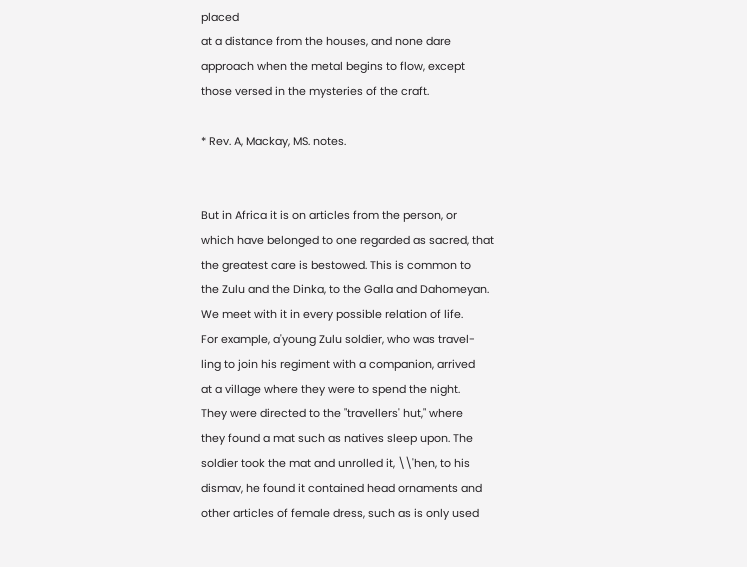placed
at a distance from the houses, and none dare
approach when the metal begins to flow, except
those versed in the mysteries of the craft.

* Rev. A, Mackay, MS. notes.


But in Africa it is on articles from the person, or
which have belonged to one regarded as sacred, that
the greatest care is bestowed. This is common to
the Zulu and the Dinka, to the Galla and Dahomeyan.
We meet with it in every possible relation of life.
For example, a'young Zulu soldier, who was travel-
ling to join his regiment with a companion, arrived
at a village where they were to spend the night.
They were directed to the "travellers' hut," where
they found a mat such as natives sleep upon. The
soldier took the mat and unrolled it, \\'hen, to his
dismav, he found it contained head ornaments and
other articles of female dress, such as is only used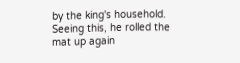by the king's household. Seeing this, he rolled the
mat up again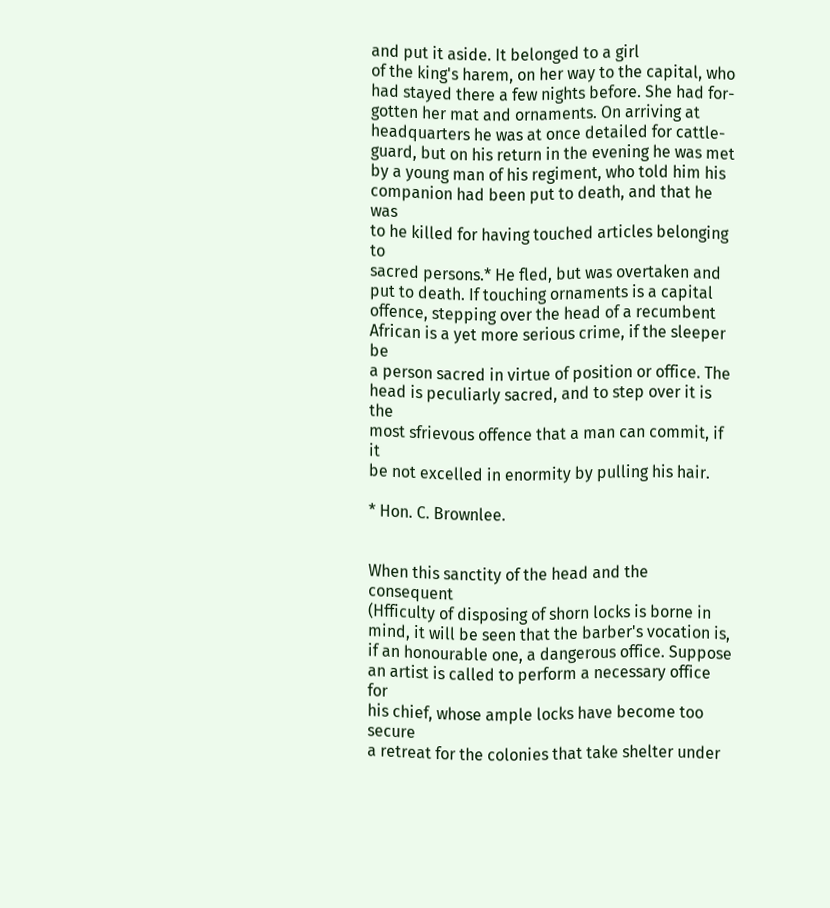and put it aside. It belonged to a girl
of the king's harem, on her way to the capital, who
had stayed there a few nights before. She had for-
gotten her mat and ornaments. On arriving at
headquarters he was at once detailed for cattle-
guard, but on his return in the evening he was met
by a young man of his regiment, who told him his
companion had been put to death, and that he was
to he killed for having touched articles belonging to
sacred persons.* He fled, but was overtaken and
put to death. If touching ornaments is a capital
offence, stepping over the head of a recumbent
African is a yet more serious crime, if the sleeper be
a person sacred in virtue of position or office. The
head is peculiarly sacred, and to step over it is the
most sfrievous offence that a man can commit, if it
be not excelled in enormity by pulling his hair.

* Hon. C. Brownlee.


When this sanctity of the head and the consequent
(Hfficulty of disposing of shorn locks is borne in
mind, it will be seen that the barber's vocation is,
if an honourable one, a dangerous office. Suppose
an artist is called to perform a necessary office for
his chief, whose ample locks have become too secure
a retreat for the colonies that take shelter under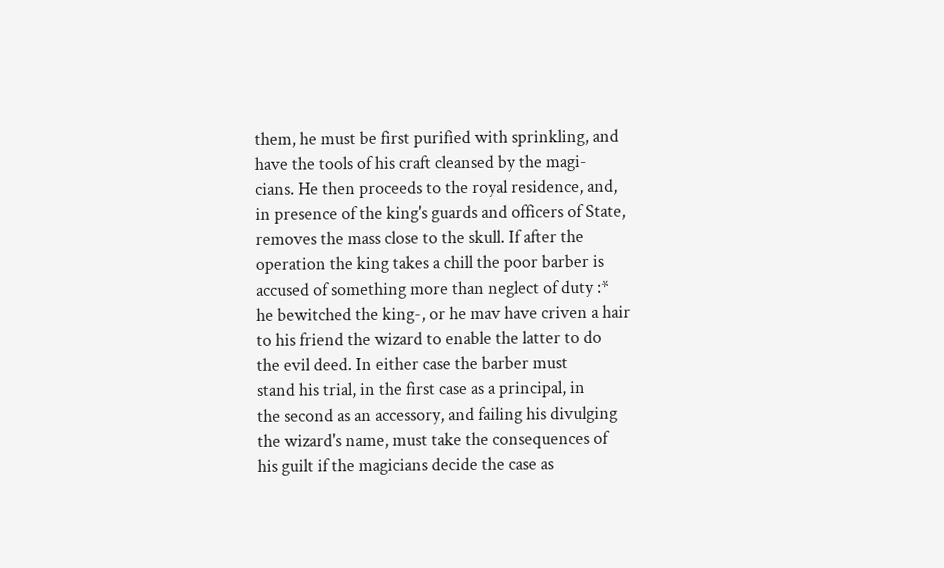them, he must be first purified with sprinkling, and
have the tools of his craft cleansed by the magi-
cians. He then proceeds to the royal residence, and,
in presence of the king's guards and officers of State,
removes the mass close to the skull. If after the
operation the king takes a chill the poor barber is
accused of something more than neglect of duty :*
he bewitched the king-, or he mav have criven a hair
to his friend the wizard to enable the latter to do
the evil deed. In either case the barber must
stand his trial, in the first case as a principal, in
the second as an accessory, and failing his divulging
the wizard's name, must take the consequences of
his guilt if the magicians decide the case as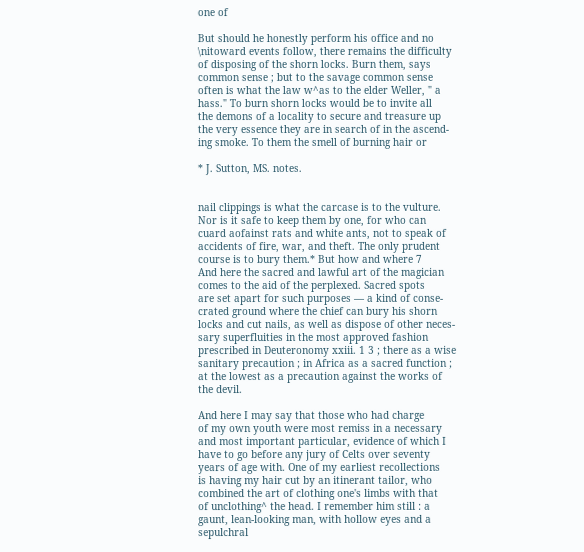one of

But should he honestly perform his office and no
\nitoward events follow, there remains the difficulty
of disposing of the shorn locks. Burn them, says
common sense ; but to the savage common sense
often is what the law w^as to the elder Weller, " a
hass." To burn shorn locks would be to invite all
the demons of a locality to secure and treasure up
the very essence they are in search of in the ascend-
ing smoke. To them the smell of burning hair or

* J. Sutton, MS. notes.


nail clippings is what the carcase is to the vulture.
Nor is it safe to keep them by one, for who can
cuard aofainst rats and white ants, not to speak of
accidents of fire, war, and theft. The only prudent
course is to bury them.* But how and where 7
And here the sacred and lawful art of the magician
comes to the aid of the perplexed. Sacred spots
are set apart for such purposes — a kind of conse-
crated ground where the chief can bury his shorn
locks and cut nails, as well as dispose of other neces-
sary superfluities in the most approved fashion
prescribed in Deuteronomy xxiii. 1 3 ; there as a wise
sanitary precaution ; in Africa as a sacred function ;
at the lowest as a precaution against the works of
the devil.

And here I may say that those who had charge
of my own youth were most remiss in a necessary
and most important particular, evidence of which I
have to go before any jury of Celts over seventy
years of age with. One of my earliest recollections
is having my hair cut by an itinerant tailor, who
combined the art of clothing one's limbs with that
of unclothing^ the head. I remember him still : a
gaunt, lean-looking man, with hollow eyes and a
sepulchral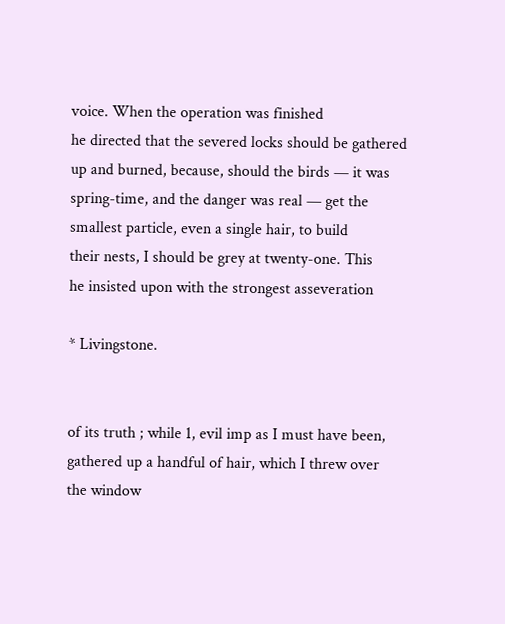voice. When the operation was finished
he directed that the severed locks should be gathered
up and burned, because, should the birds — it was
spring-time, and the danger was real — get the
smallest particle, even a single hair, to build
their nests, I should be grey at twenty-one. This
he insisted upon with the strongest asseveration

* Livingstone.


of its truth ; while 1, evil imp as I must have been,
gathered up a handful of hair, which I threw over
the window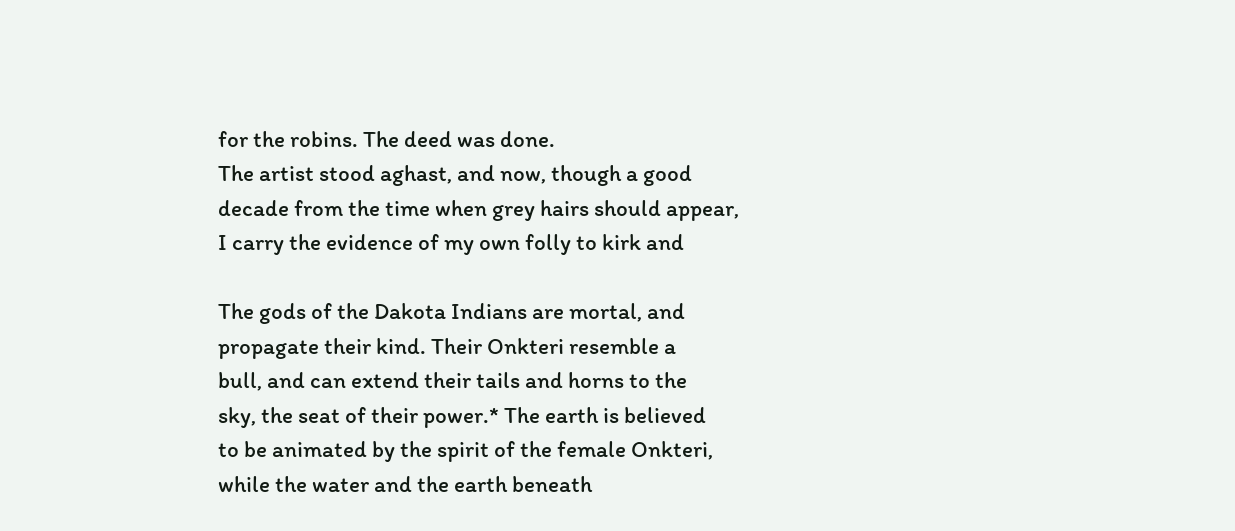for the robins. The deed was done.
The artist stood aghast, and now, though a good
decade from the time when grey hairs should appear,
I carry the evidence of my own folly to kirk and

The gods of the Dakota Indians are mortal, and
propagate their kind. Their Onkteri resemble a
bull, and can extend their tails and horns to the
sky, the seat of their power.* The earth is believed
to be animated by the spirit of the female Onkteri,
while the water and the earth beneath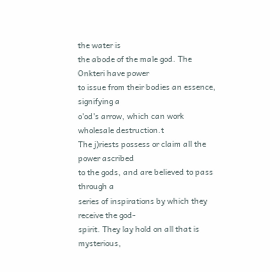the water is
the abode of the male god. The Onkteri have power
to issue from their bodies an essence, signifying a
o'od's arrow, which can work wholesale destruction.t
The j)riests possess or claim all the power ascribed
to the gods, and are believed to pass through a
series of inspirations by which they receive the god-
spirit. They lay hold on all that is mysterious,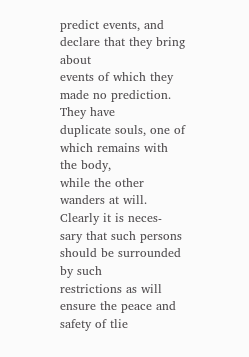predict events, and declare that they bring about
events of which they made no prediction. They have
duplicate souls, one of which remains with the body,
while the other wanders at will. Clearly it is neces-
sary that such persons should be surrounded by such
restrictions as will ensure the peace and safety of tlie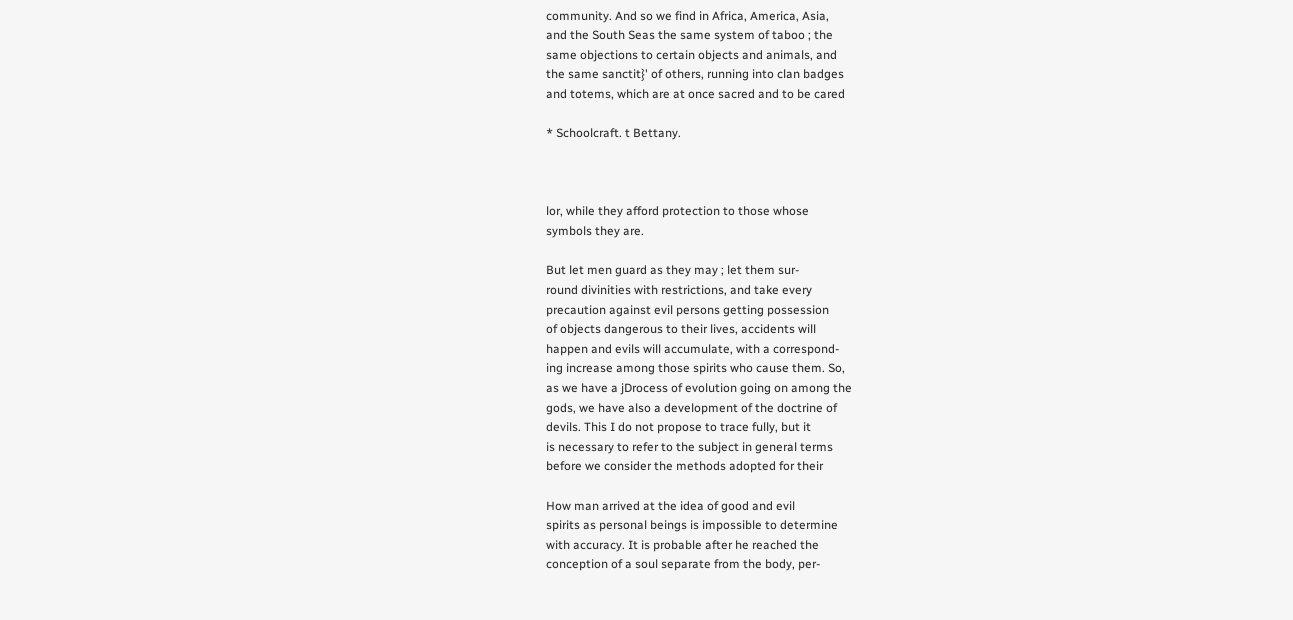community. And so we find in Africa, America, Asia,
and the South Seas the same system of taboo ; the
same objections to certain objects and animals, and
the same sanctit}' of others, running into clan badges
and totems, which are at once sacred and to be cared

* Schoolcraft. t Bettany.



lor, while they afford protection to those whose
symbols they are.

But let men guard as they may ; let them sur-
round divinities with restrictions, and take every
precaution against evil persons getting possession
of objects dangerous to their lives, accidents will
happen and evils will accumulate, with a correspond-
ing increase among those spirits who cause them. So,
as we have a jDrocess of evolution going on among the
gods, we have also a development of the doctrine of
devils. This I do not propose to trace fully, but it
is necessary to refer to the subject in general terms
before we consider the methods adopted for their

How man arrived at the idea of good and evil
spirits as personal beings is impossible to determine
with accuracy. It is probable after he reached the
conception of a soul separate from the body, per-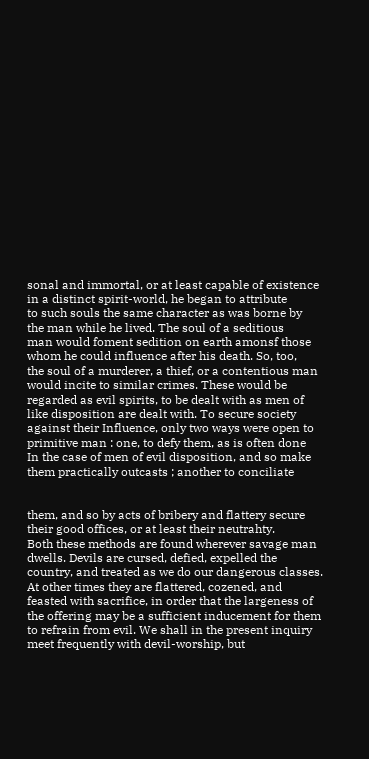sonal and immortal, or at least capable of existence
in a distinct spirit-world, he began to attribute
to such souls the same character as was borne by
the man while he lived. The soul of a seditious
man would foment sedition on earth amonsf those
whom he could influence after his death. So, too,
the soul of a murderer, a thief, or a contentious man
would incite to similar crimes. These would be
regarded as evil spirits, to be dealt with as men of
like disposition are dealt with. To secure society
against their Influence, only two ways were open to
primitive man : one, to defy them, as is often done
In the case of men of evil disposition, and so make
them practically outcasts ; another to conciliate


them, and so by acts of bribery and flattery secure
their good offices, or at least their neutrahty.
Both these methods are found wherever savage man
dwells. Devils are cursed, defied, expelled the
country, and treated as we do our dangerous classes.
At other times they are flattered, cozened, and
feasted with sacrifice, in order that the largeness of
the offering may be a sufficient inducement for them
to refrain from evil. We shall in the present inquiry
meet frequently with devil-worship, but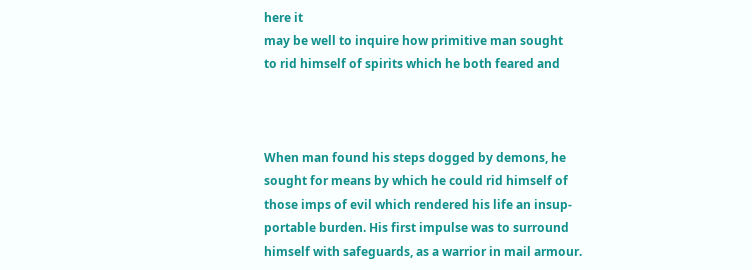here it
may be well to inquire how primitive man sought
to rid himself of spirits which he both feared and



When man found his steps dogged by demons, he
sought for means by which he could rid himself of
those imps of evil which rendered his life an insup-
portable burden. His first impulse was to surround
himself with safeguards, as a warrior in mail armour.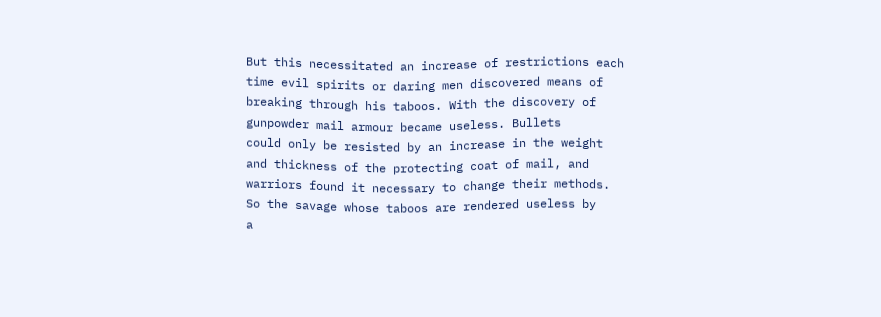But this necessitated an increase of restrictions each
time evil spirits or daring men discovered means of
breaking through his taboos. With the discovery of
gunpowder mail armour became useless. Bullets
could only be resisted by an increase in the weight
and thickness of the protecting coat of mail, and
warriors found it necessary to change their methods.
So the savage whose taboos are rendered useless by
a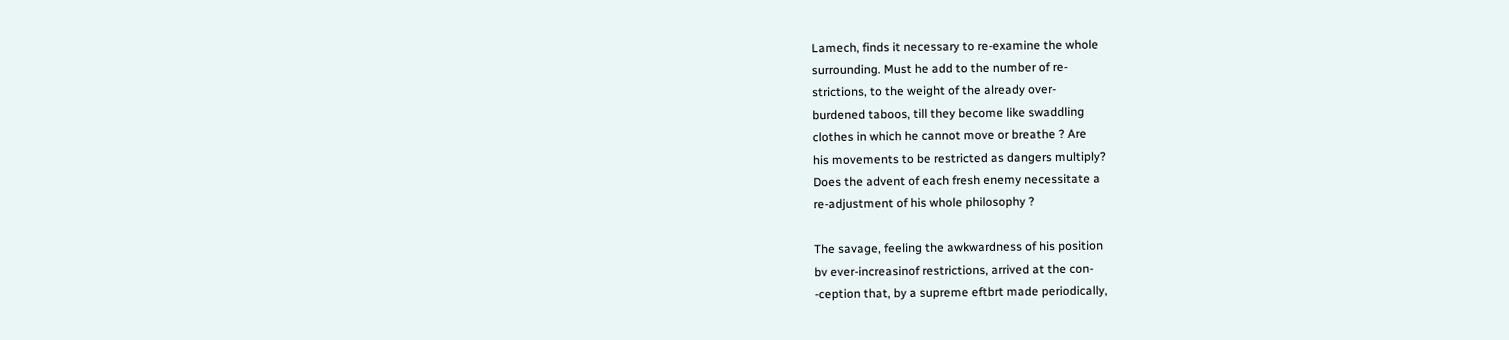Lamech, finds it necessary to re-examine the whole
surrounding. Must he add to the number of re-
strictions, to the weight of the already over-
burdened taboos, till they become like swaddling
clothes in which he cannot move or breathe ? Are
his movements to be restricted as dangers multiply?
Does the advent of each fresh enemy necessitate a
re-adjustment of his whole philosophy ?

The savage, feeling the awkwardness of his position
bv ever-increasinof restrictions, arrived at the con-
-ception that, by a supreme eftbrt made periodically,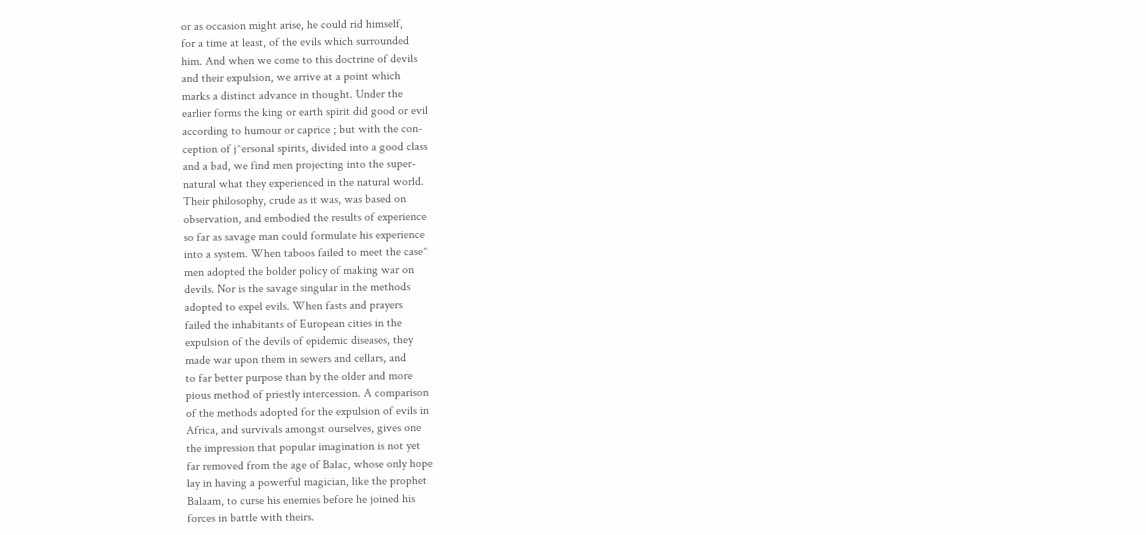or as occasion might arise, he could rid himself,
for a time at least, of the evils which surrounded
him. And when we come to this doctrine of devils
and their expulsion, we arrive at a point which
marks a distinct advance in thought. Under the
earlier forms the king or earth spirit did good or evil
according to humour or caprice ; but with the con-
ception of j^ersonal spirits, divided into a good class
and a bad, we find men projecting into the super-
natural what they experienced in the natural world.
Their philosophy, crude as it was, was based on
observation, and embodied the results of experience
so far as savage man could formulate his experience
into a system. When taboos failed to meet the case^
men adopted the bolder policy of making war on
devils. Nor is the savage singular in the methods
adopted to expel evils. When fasts and prayers
failed the inhabitants of European cities in the
expulsion of the devils of epidemic diseases, they
made war upon them in sewers and cellars, and
to far better purpose than by the older and more
pious method of priestly intercession. A comparison
of the methods adopted for the expulsion of evils in
Africa, and survivals amongst ourselves, gives one
the impression that popular imagination is not yet
far removed from the age of Balac, whose only hope
lay in having a powerful magician, like the prophet
Balaam, to curse his enemies before he joined his
forces in battle with theirs.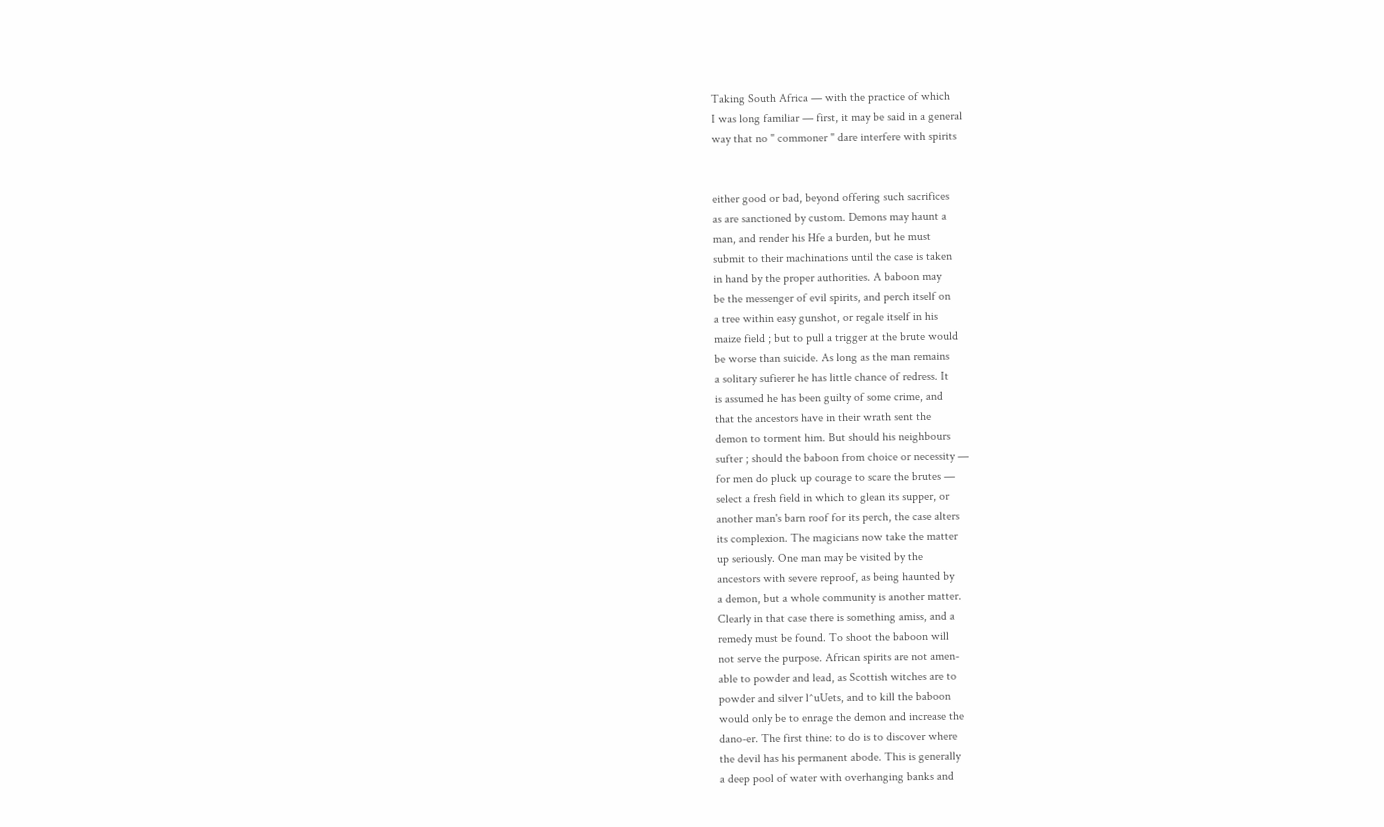Taking South Africa — with the practice of which
I was long familiar — first, it may be said in a general
way that no " commoner " dare interfere with spirits


either good or bad, beyond offering such sacrifices
as are sanctioned by custom. Demons may haunt a
man, and render his Hfe a burden, but he must
submit to their machinations until the case is taken
in hand by the proper authorities. A baboon may
be the messenger of evil spirits, and perch itself on
a tree within easy gunshot, or regale itself in his
maize field ; but to pull a trigger at the brute would
be worse than suicide. As long as the man remains
a solitary sufierer he has little chance of redress. It
is assumed he has been guilty of some crime, and
that the ancestors have in their wrath sent the
demon to torment him. But should his neighbours
sufter ; should the baboon from choice or necessity —
for men do pluck up courage to scare the brutes —
select a fresh field in which to glean its supper, or
another man's barn roof for its perch, the case alters
its complexion. The magicians now take the matter
up seriously. One man may be visited by the
ancestors with severe reproof, as being haunted by
a demon, but a whole community is another matter.
Clearly in that case there is something amiss, and a
remedy must be found. To shoot the baboon will
not serve the purpose. African spirits are not amen-
able to powder and lead, as Scottish witches are to
powder and silver l^uUets, and to kill the baboon
would only be to enrage the demon and increase the
dano-er. The first thine: to do is to discover where
the devil has his permanent abode. This is generally
a deep pool of water with overhanging banks and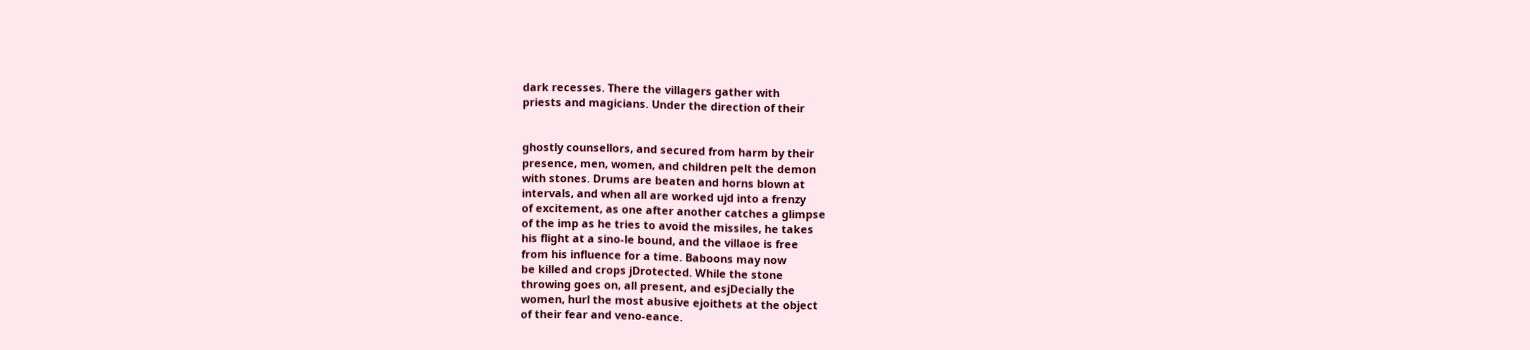dark recesses. There the villagers gather with
priests and magicians. Under the direction of their


ghostly counsellors, and secured from harm by their
presence, men, women, and children pelt the demon
with stones. Drums are beaten and horns blown at
intervals, and when all are worked ujd into a frenzy
of excitement, as one after another catches a glimpse
of the imp as he tries to avoid the missiles, he takes
his flight at a sino-le bound, and the villaoe is free
from his influence for a time. Baboons may now
be killed and crops jDrotected. While the stone
throwing goes on, all present, and esjDecially the
women, hurl the most abusive ejoithets at the object
of their fear and veno-eance.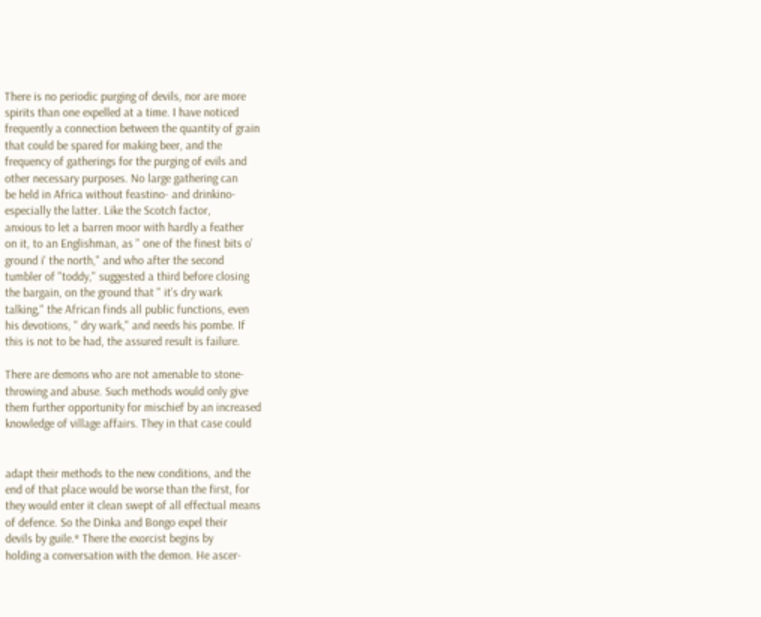There is no periodic purging of devils, nor are more
spirits than one expelled at a time. I have noticed
frequently a connection between the quantity of grain
that could be spared for making beer, and the
frequency of gatherings for the purging of evils and
other necessary purposes. No large gathering can
be held in Africa without feastino- and drinkino-
especially the latter. Like the Scotch factor,
anxious to let a barren moor with hardly a feather
on it, to an Englishman, as " one of the finest bits o'
ground i' the north," and who after the second
tumbler of "toddy," suggested a third before closing
the bargain, on the ground that " it's dry wark
talking," the African finds all public functions, even
his devotions, " dry wark," and needs his pombe. If
this is not to be had, the assured result is failure.

There are demons who are not amenable to stone-
throwing and abuse. Such methods would only give
them further opportunity for mischief by an increased
knowledge of village affairs. They in that case could


adapt their methods to the new conditions, and the
end of that place would be worse than the first, for
they would enter it clean swept of all effectual means
of defence. So the Dinka and Bongo expel their
devils by guile.* There the exorcist begins by
holding a conversation with the demon. He ascer-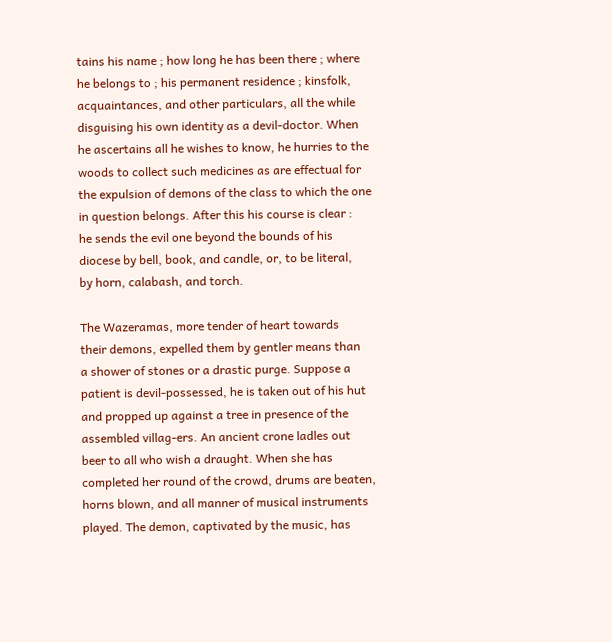tains his name ; how long he has been there ; where
he belongs to ; his permanent residence ; kinsfolk,
acquaintances, and other particulars, all the while
disguising his own identity as a devil-doctor. When
he ascertains all he wishes to know, he hurries to the
woods to collect such medicines as are effectual for
the expulsion of demons of the class to which the one
in question belongs. After this his course is clear :
he sends the evil one beyond the bounds of his
diocese by bell, book, and candle, or, to be literal,
by horn, calabash, and torch.

The Wazeramas, more tender of heart towards
their demons, expelled them by gentler means than
a shower of stones or a drastic purge. Suppose a
patient is devil-possessed, he is taken out of his hut
and propped up against a tree in presence of the
assembled villag-ers. An ancient crone ladles out
beer to all who wish a draught. When she has
completed her round of the crowd, drums are beaten,
horns blown, and all manner of musical instruments
played. The demon, captivated by the music, has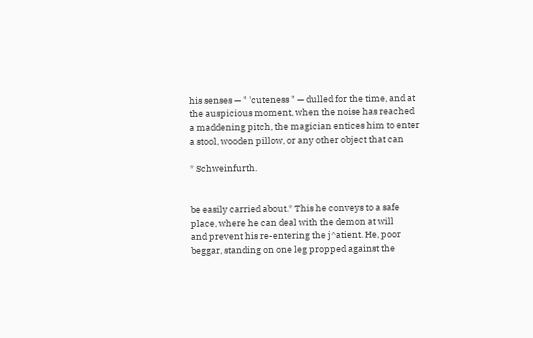his senses — " 'cuteness " — dulled for the time, and at
the auspicious moment, when the noise has reached
a maddening pitch, the magician entices him to enter
a stool, wooden pillow, or any other object that can

* Schweinfurth.


be easily carried about.* This he conveys to a safe
place, where he can deal with the demon at will
and prevent his re-entering the j^atient. He, poor
beggar, standing on one leg propped against the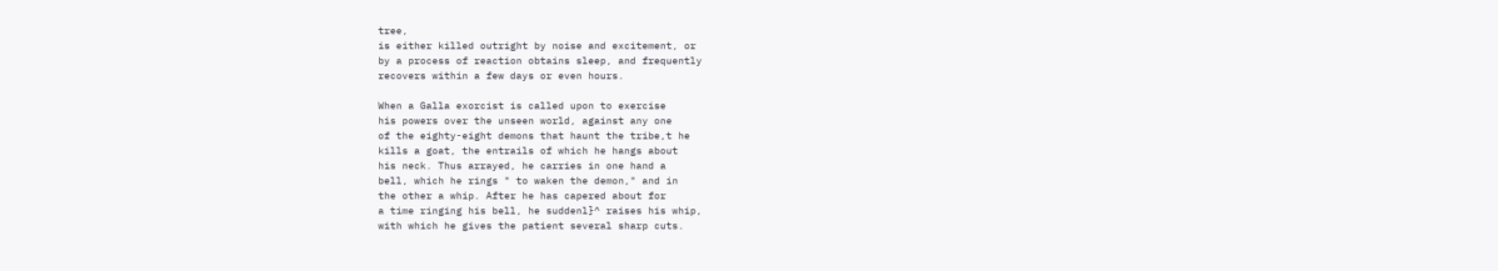tree,
is either killed outright by noise and excitement, or
by a process of reaction obtains sleep, and frequently
recovers within a few days or even hours.

When a Galla exorcist is called upon to exercise
his powers over the unseen world, against any one
of the eighty-eight demons that haunt the tribe,t he
kills a goat, the entrails of which he hangs about
his neck. Thus arrayed, he carries in one hand a
bell, which he rings " to waken the demon," and in
the other a whip. After he has capered about for
a time ringing his bell, he suddenl}^ raises his whip,
with which he gives the patient several sharp cuts.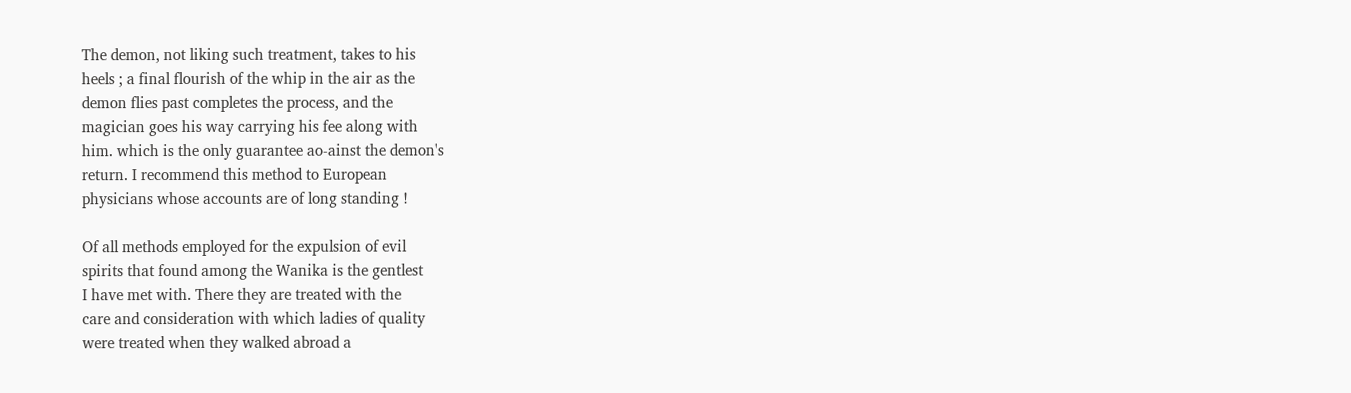The demon, not liking such treatment, takes to his
heels ; a final flourish of the whip in the air as the
demon flies past completes the process, and the
magician goes his way carrying his fee along with
him. which is the only guarantee ao-ainst the demon's
return. I recommend this method to European
physicians whose accounts are of long standing !

Of all methods employed for the expulsion of evil
spirits that found among the Wanika is the gentlest
I have met with. There they are treated with the
care and consideration with which ladies of quality
were treated when they walked abroad a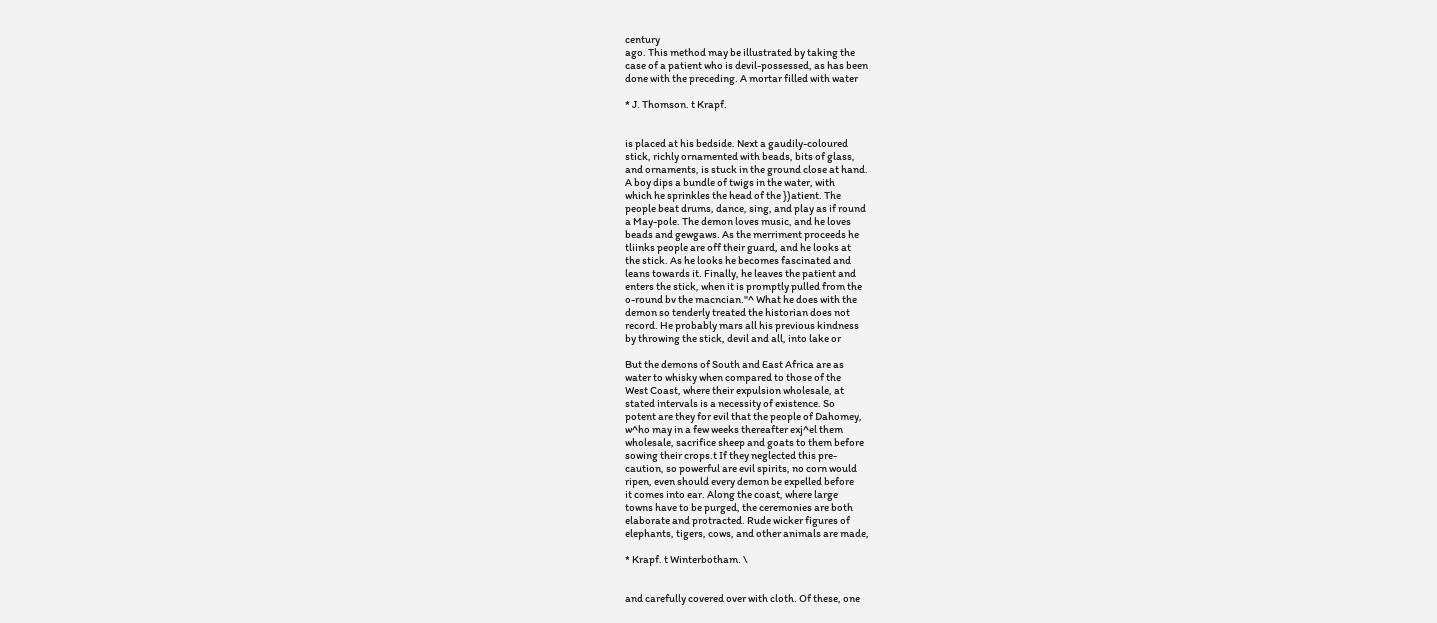century
ago. This method may be illustrated by taking the
case of a patient who is devil-possessed, as has been
done with the preceding. A mortar filled with water

* J. Thomson. t Krapf.


is placed at his bedside. Next a gaudily-coloured
stick, richly ornamented with beads, bits of glass,
and ornaments, is stuck in the ground close at hand.
A boy dips a bundle of twigs in the water, with
which he sprinkles the head of the })atient. The
people beat drums, dance, sing, and play as if round
a May-pole. The demon loves music, and he loves
beads and gewgaws. As the merriment proceeds he
tliinks people are off their guard, and he looks at
the stick. As he looks he becomes fascinated and
leans towards it. Finally, he leaves the patient and
enters the stick, when it is promptly pulled from the
o-round bv the macncian."^ What he does with the
demon so tenderly treated the historian does not
record. He probably mars all his previous kindness
by throwing the stick, devil and all, into lake or

But the demons of South and East Africa are as
water to whisky when compared to those of the
West Coast, where their expulsion wholesale, at
stated intervals is a necessity of existence. So
potent are they for evil that the people of Dahomey,
w^ho may in a few weeks thereafter exj^el them
wholesale, sacrifice sheep and goats to them before
sowing their crops.t If they neglected this pre-
caution, so powerful are evil spirits, no corn would
ripen, even should every demon be expelled before
it comes into ear. Along the coast, where large
towns have to be purged, the ceremonies are both
elaborate and protracted. Rude wicker figures of
elephants, tigers, cows, and other animals are made,

* Krapf. t Winterbotham. \


and carefully covered over with cloth. Of these, one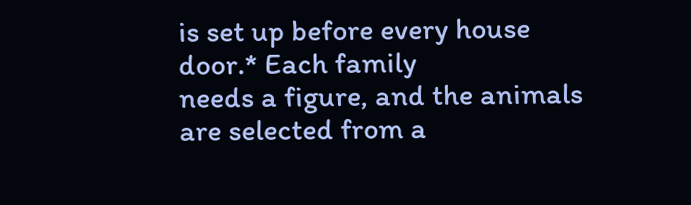is set up before every house door.* Each family
needs a figure, and the animals are selected from a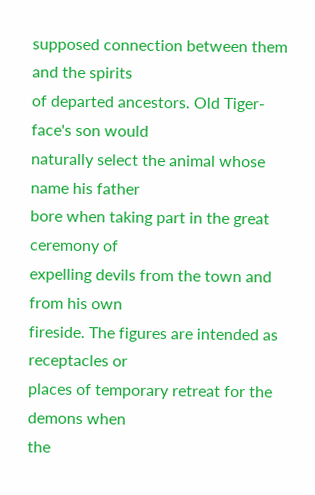supposed connection between them and the spirits
of departed ancestors. Old Tiger-face's son would
naturally select the animal whose name his father
bore when taking part in the great ceremony of
expelling devils from the town and from his own
fireside. The figures are intended as receptacles or
places of temporary retreat for the demons when
the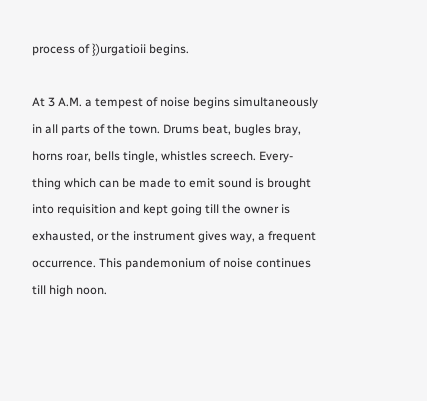process of })urgatioii begins.

At 3 A.M. a tempest of noise begins simultaneously
in all parts of the town. Drums beat, bugles bray,
horns roar, bells tingle, whistles screech. Every-
thing which can be made to emit sound is brought
into requisition and kept going till the owner is
exhausted, or the instrument gives way, a frequent
occurrence. This pandemonium of noise continues
till high noon.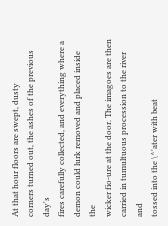At that hour floors are swept, dusty
corners turned out, the ashes of the previous day's
fires carefully collected, and everything where a
demon could lurk removed and placed inside the
wicker fio-ure at the door. The imagoes are then
carried in tumultuous procession to the river and
tossed into the \^'ater with beat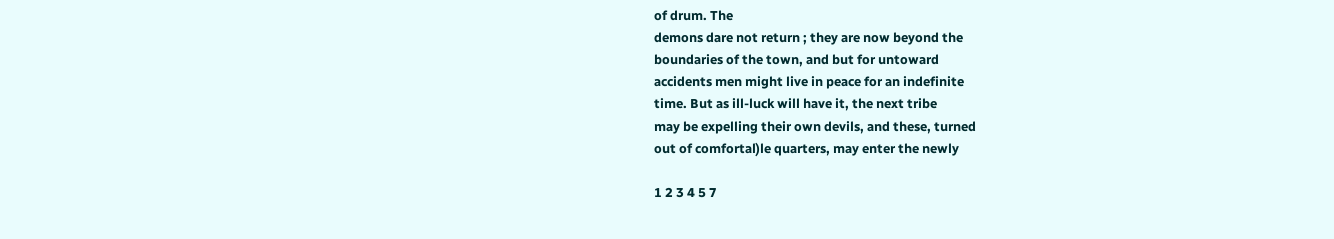of drum. The
demons dare not return ; they are now beyond the
boundaries of the town, and but for untoward
accidents men might live in peace for an indefinite
time. But as ill-luck will have it, the next tribe
may be expelling their own devils, and these, turned
out of comfortal)le quarters, may enter the newly

1 2 3 4 5 7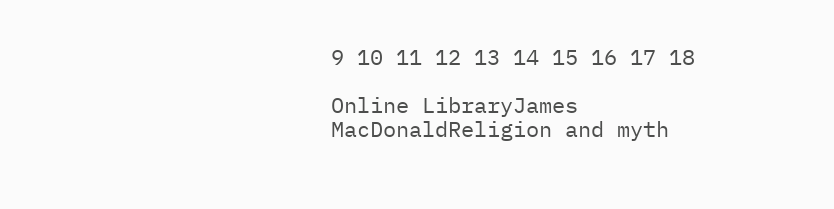9 10 11 12 13 14 15 16 17 18

Online LibraryJames MacDonaldReligion and myth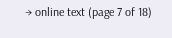→ online text (page 7 of 18)